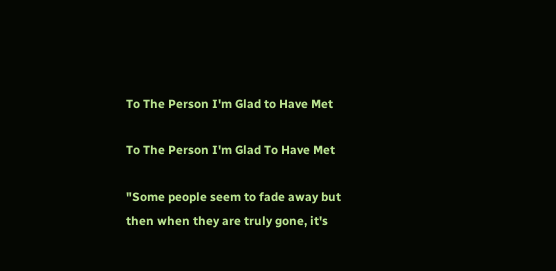To The Person I'm Glad to Have Met

To The Person I'm Glad To Have Met

"Some people seem to fade away but then when they are truly gone, it's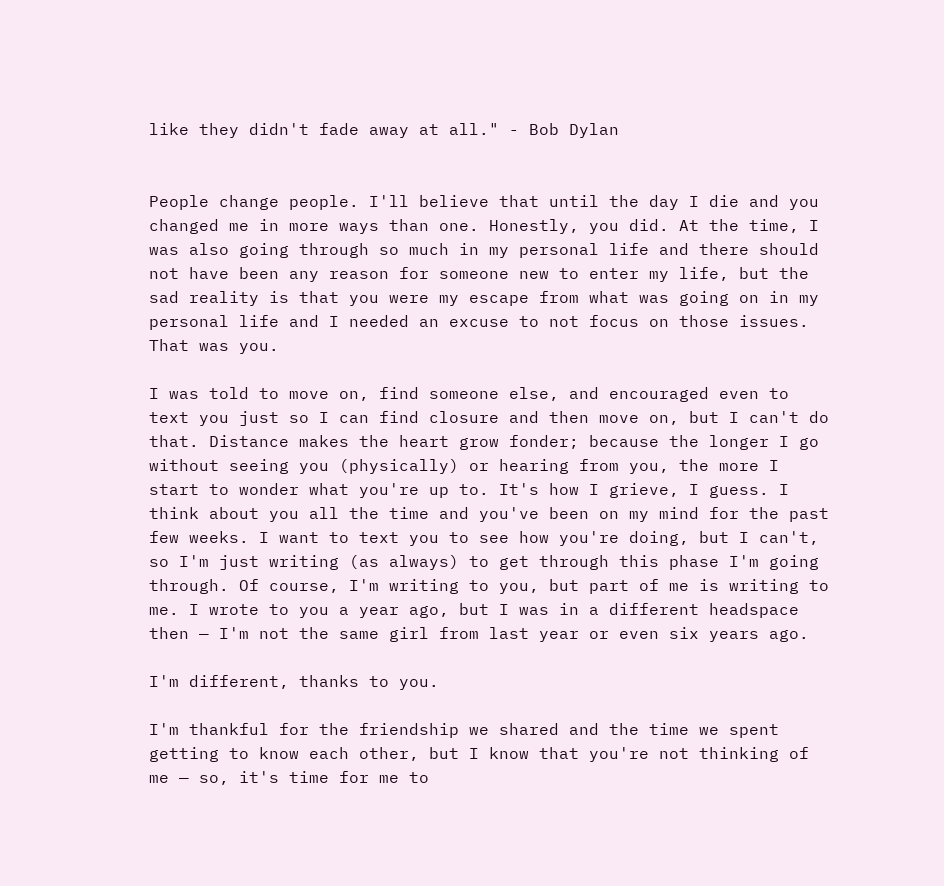like they didn't fade away at all." - Bob Dylan


People change people. I'll believe that until the day I die and you changed me in more ways than one. Honestly, you did. At the time, I was also going through so much in my personal life and there should not have been any reason for someone new to enter my life, but the sad reality is that you were my escape from what was going on in my personal life and I needed an excuse to not focus on those issues. That was you.

I was told to move on, find someone else, and encouraged even to text you just so I can find closure and then move on, but I can't do that. Distance makes the heart grow fonder; because the longer I go without seeing you (physically) or hearing from you, the more I start to wonder what you're up to. It's how I grieve, I guess. I think about you all the time and you've been on my mind for the past few weeks. I want to text you to see how you're doing, but I can't, so I'm just writing (as always) to get through this phase I'm going through. Of course, I'm writing to you, but part of me is writing to me. I wrote to you a year ago, but I was in a different headspace then — I'm not the same girl from last year or even six years ago.

I'm different, thanks to you.

I'm thankful for the friendship we shared and the time we spent getting to know each other, but I know that you're not thinking of me — so, it's time for me to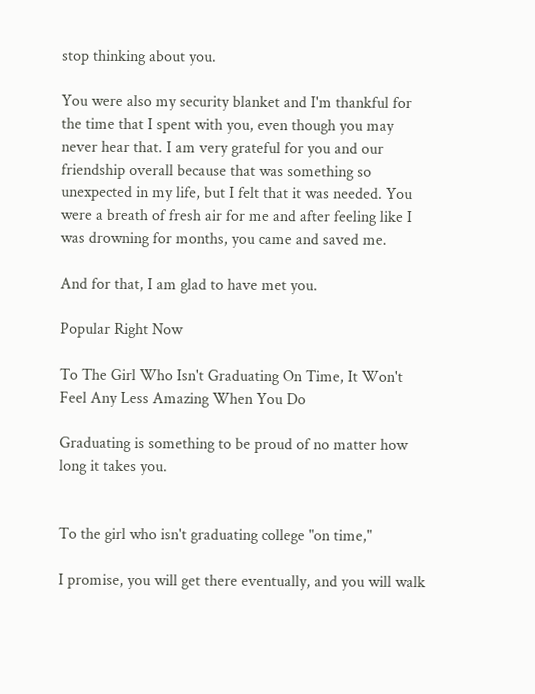stop thinking about you.

You were also my security blanket and I'm thankful for the time that I spent with you, even though you may never hear that. I am very grateful for you and our friendship overall because that was something so unexpected in my life, but I felt that it was needed. You were a breath of fresh air for me and after feeling like I was drowning for months, you came and saved me.

And for that, I am glad to have met you.

Popular Right Now

To The Girl Who Isn't Graduating On Time, It Won't Feel Any Less Amazing When You Do

Graduating is something to be proud of no matter how long it takes you.


To the girl who isn't graduating college "on time,"

I promise, you will get there eventually, and you will walk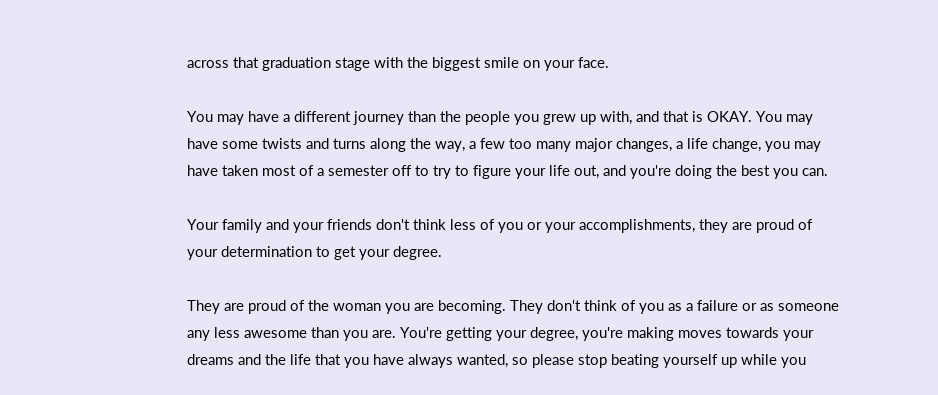across that graduation stage with the biggest smile on your face.

You may have a different journey than the people you grew up with, and that is OKAY. You may have some twists and turns along the way, a few too many major changes, a life change, you may have taken most of a semester off to try to figure your life out, and you're doing the best you can.

Your family and your friends don't think less of you or your accomplishments, they are proud of your determination to get your degree.

They are proud of the woman you are becoming. They don't think of you as a failure or as someone any less awesome than you are. You're getting your degree, you're making moves towards your dreams and the life that you have always wanted, so please stop beating yourself up while you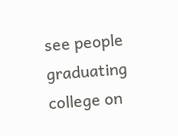see people graduating college on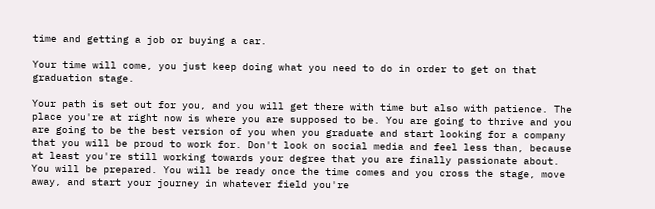time and getting a job or buying a car.

Your time will come, you just keep doing what you need to do in order to get on that graduation stage.

Your path is set out for you, and you will get there with time but also with patience. The place you're at right now is where you are supposed to be. You are going to thrive and you are going to be the best version of you when you graduate and start looking for a company that you will be proud to work for. Don't look on social media and feel less than, because at least you're still working towards your degree that you are finally passionate about. You will be prepared. You will be ready once the time comes and you cross the stage, move away, and start your journey in whatever field you're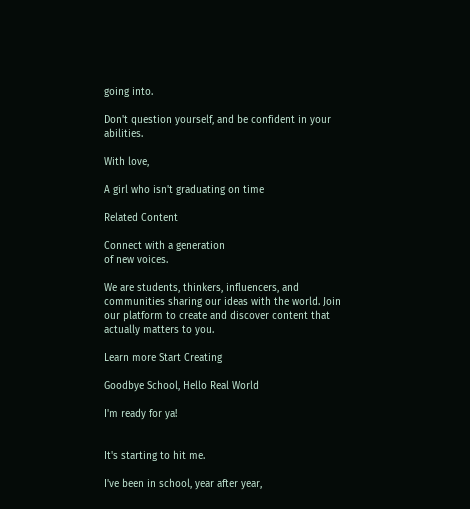going into.

Don't question yourself, and be confident in your abilities.

With love,

A girl who isn't graduating on time

Related Content

Connect with a generation
of new voices.

We are students, thinkers, influencers, and communities sharing our ideas with the world. Join our platform to create and discover content that actually matters to you.

Learn more Start Creating

Goodbye School, Hello Real World

I'm ready for ya!


It's starting to hit me.

I've been in school, year after year,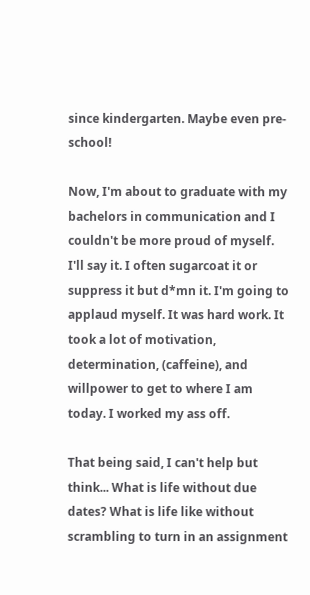since kindergarten. Maybe even pre-school!

Now, I'm about to graduate with my bachelors in communication and I couldn't be more proud of myself. I'll say it. I often sugarcoat it or suppress it but d*mn it. I'm going to applaud myself. It was hard work. It took a lot of motivation, determination, (caffeine), and willpower to get to where I am today. I worked my ass off.

That being said, I can't help but think... What is life without due dates? What is life like without scrambling to turn in an assignment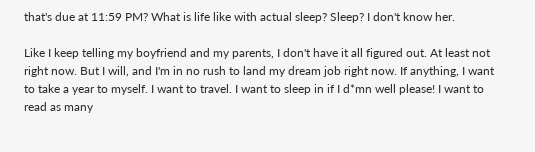that's due at 11:59 PM? What is life like with actual sleep? Sleep? I don't know her.

Like I keep telling my boyfriend and my parents, I don't have it all figured out. At least not right now. But I will, and I'm in no rush to land my dream job right now. If anything, I want to take a year to myself. I want to travel. I want to sleep in if I d*mn well please! I want to read as many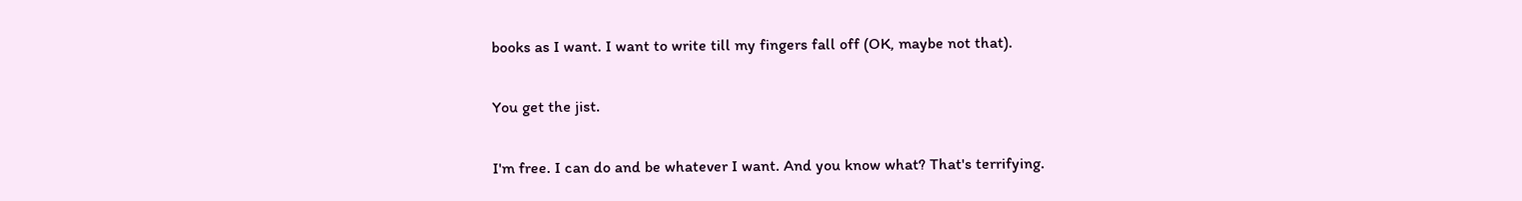books as I want. I want to write till my fingers fall off (OK, maybe not that).

You get the jist.

I'm free. I can do and be whatever I want. And you know what? That's terrifying.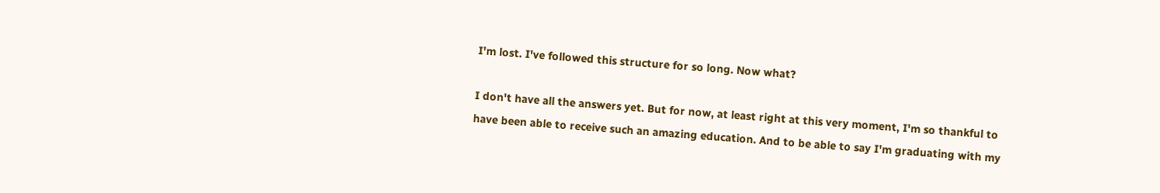I'm lost. I've followed this structure for so long. Now what?

I don't have all the answers yet. But for now, at least right at this very moment, I'm so thankful to have been able to receive such an amazing education. And to be able to say I'm graduating with my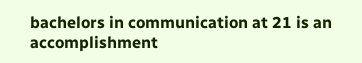bachelors in communication at 21 is an accomplishment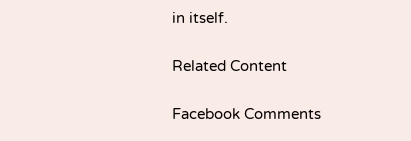in itself.

Related Content

Facebook Comments